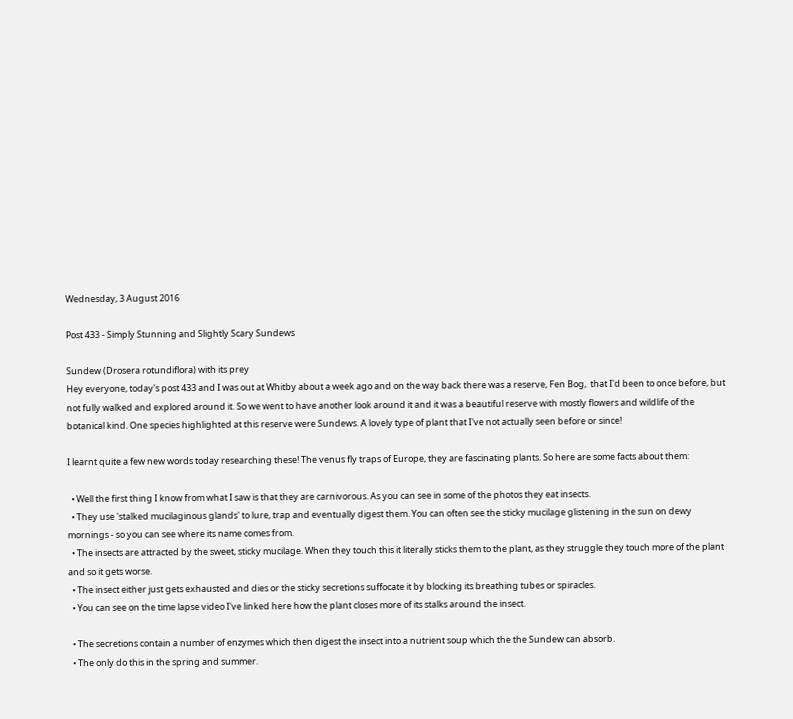Wednesday, 3 August 2016

Post 433 - Simply Stunning and Slightly Scary Sundews

Sundew (Drosera rotundiflora) with its prey
Hey everyone, today's post 433 and I was out at Whitby about a week ago and on the way back there was a reserve, Fen Bog,  that I'd been to once before, but not fully walked and explored around it. So we went to have another look around it and it was a beautiful reserve with mostly flowers and wildlife of the botanical kind. One species highlighted at this reserve were Sundews. A lovely type of plant that I've not actually seen before or since!

I learnt quite a few new words today researching these! The venus fly traps of Europe, they are fascinating plants. So here are some facts about them:

  • Well the first thing I know from what I saw is that they are carnivorous. As you can see in some of the photos they eat insects.
  • They use 'stalked mucilaginous glands' to lure, trap and eventually digest them. You can often see the sticky mucilage glistening in the sun on dewy mornings - so you can see where its name comes from.
  • The insects are attracted by the sweet, sticky mucilage. When they touch this it literally sticks them to the plant, as they struggle they touch more of the plant and so it gets worse.
  • The insect either just gets exhausted and dies or the sticky secretions suffocate it by blocking its breathing tubes or spiracles.
  • You can see on the time lapse video I've linked here how the plant closes more of its stalks around the insect.

  • The secretions contain a number of enzymes which then digest the insect into a nutrient soup which the the Sundew can absorb.
  • The only do this in the spring and summer.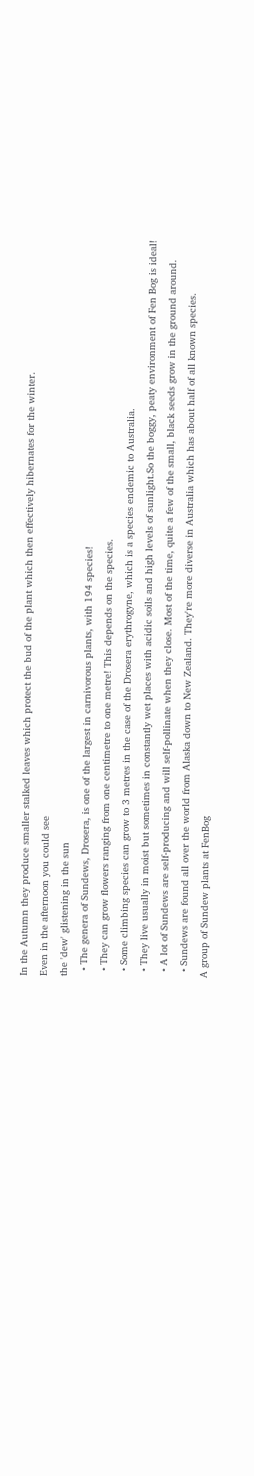In the Autumn they produce smaller stalked leaves which protect the bud of the plant which then effectively hibernates for the winter.
Even in the afternoon you could see
the 'dew' glistening in the sun
  • The genera of Sundews, Drosera, is one of the largest in carnivorous plants, with 194 species!
  • They can grow flowers ranging from one centimetre to one metre! This depends on the species.
  • Some climbing species can grow to 3 metres in the case of the Drosera erythrogyne, which is a species endemic to Australia.
  • They live usually in moist but sometimes in constantly wet places with acidic soils and high levels of sunlight.So the boggy, peaty environment of Fen Bog is ideal!
  • A lot of Sundews are self-producing and will self-pollinate when they close. Most of the time, quite a few of the small, black seeds grow in the ground around.
  • Sundews are found all over the world from Alaska down to New Zealand. They're more diverse in Australia which has about half of all known species.
A group of Sundew plants at FenBog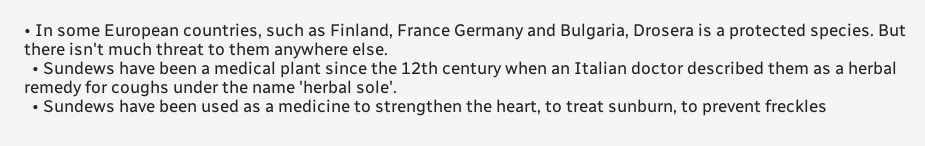• In some European countries, such as Finland, France Germany and Bulgaria, Drosera is a protected species. But there isn't much threat to them anywhere else.
  • Sundews have been a medical plant since the 12th century when an Italian doctor described them as a herbal remedy for coughs under the name 'herbal sole'.
  • Sundews have been used as a medicine to strengthen the heart, to treat sunburn, to prevent freckles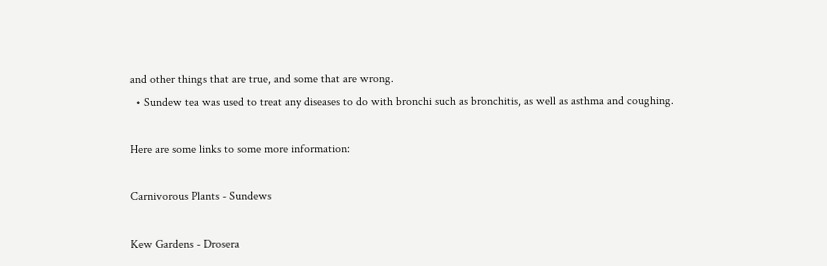and other things that are true, and some that are wrong.
  • Sundew tea was used to treat any diseases to do with bronchi such as bronchitis, as well as asthma and coughing.

Here are some links to some more information:

Carnivorous Plants - Sundews

Kew Gardens - Drosera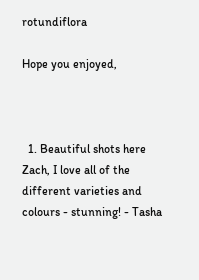rotundiflora

Hope you enjoyed,



  1. Beautiful shots here Zach, I love all of the different varieties and colours - stunning! - Tasha